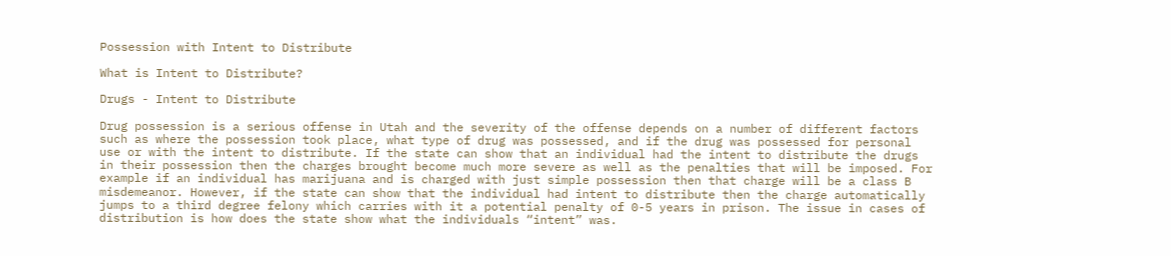Possession with Intent to Distribute

What is Intent to Distribute?

Drugs - Intent to Distribute

Drug possession is a serious offense in Utah and the severity of the offense depends on a number of different factors such as where the possession took place, what type of drug was possessed, and if the drug was possessed for personal use or with the intent to distribute. If the state can show that an individual had the intent to distribute the drugs in their possession then the charges brought become much more severe as well as the penalties that will be imposed. For example if an individual has marijuana and is charged with just simple possession then that charge will be a class B misdemeanor. However, if the state can show that the individual had intent to distribute then the charge automatically jumps to a third degree felony which carries with it a potential penalty of 0-5 years in prison. The issue in cases of distribution is how does the state show what the individuals “intent” was.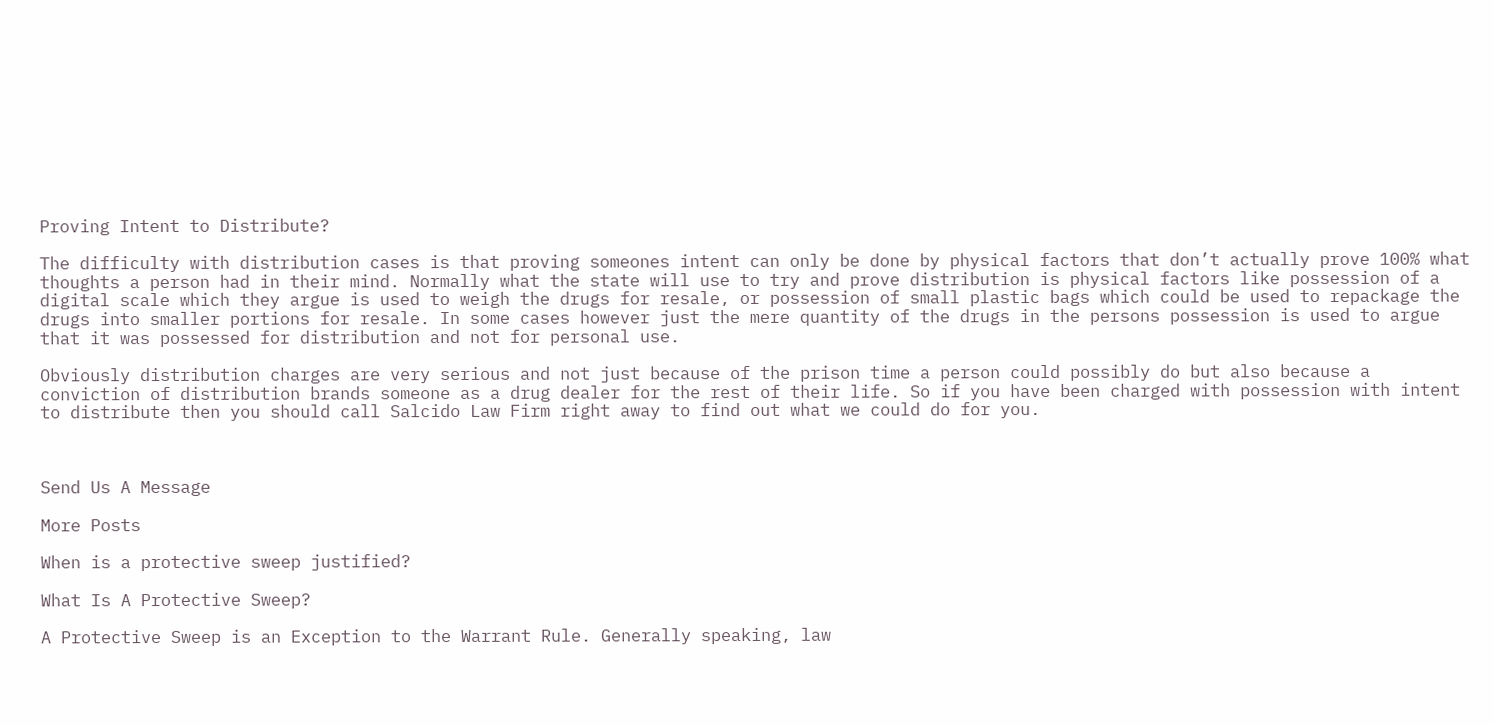Proving Intent to Distribute?

The difficulty with distribution cases is that proving someones intent can only be done by physical factors that don’t actually prove 100% what thoughts a person had in their mind. Normally what the state will use to try and prove distribution is physical factors like possession of a digital scale which they argue is used to weigh the drugs for resale, or possession of small plastic bags which could be used to repackage the drugs into smaller portions for resale. In some cases however just the mere quantity of the drugs in the persons possession is used to argue that it was possessed for distribution and not for personal use.

Obviously distribution charges are very serious and not just because of the prison time a person could possibly do but also because a conviction of distribution brands someone as a drug dealer for the rest of their life. So if you have been charged with possession with intent to distribute then you should call Salcido Law Firm right away to find out what we could do for you.



Send Us A Message

More Posts

When is a protective sweep justified?

What Is A Protective Sweep?

A Protective Sweep is an Exception to the Warrant Rule. Generally speaking, law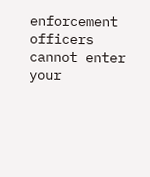enforcement officers cannot enter your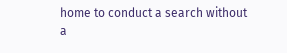home to conduct a search without a